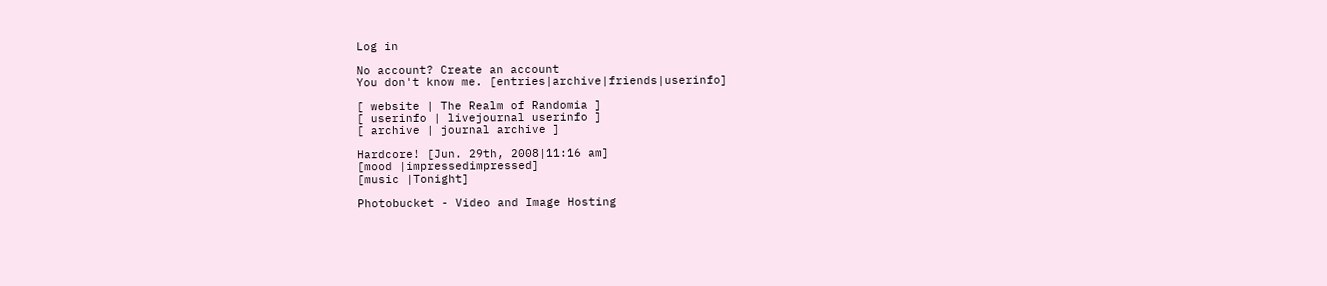Log in

No account? Create an account
You don't know me. [entries|archive|friends|userinfo]

[ website | The Realm of Randomia ]
[ userinfo | livejournal userinfo ]
[ archive | journal archive ]

Hardcore! [Jun. 29th, 2008|11:16 am]
[mood |impressedimpressed]
[music |Tonight]

Photobucket - Video and Image Hosting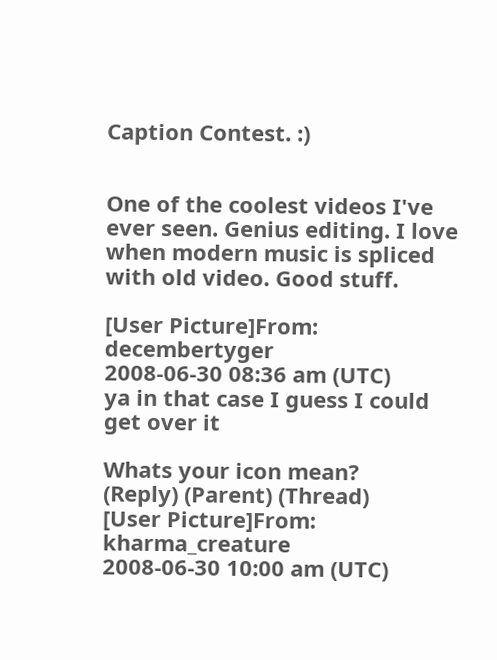Caption Contest. :)


One of the coolest videos I've ever seen. Genius editing. I love when modern music is spliced with old video. Good stuff.

[User Picture]From: decembertyger
2008-06-30 08:36 am (UTC)
ya in that case I guess I could get over it

Whats your icon mean?
(Reply) (Parent) (Thread)
[User Picture]From: kharma_creature
2008-06-30 10:00 am (UTC)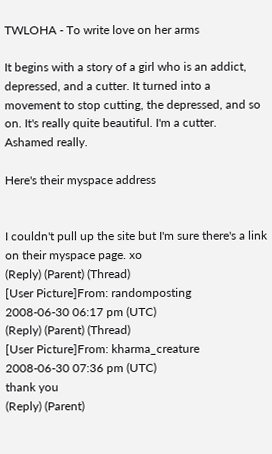TWLOHA - To write love on her arms

It begins with a story of a girl who is an addict, depressed, and a cutter. It turned into a movement to stop cutting, the depressed, and so on. It's really quite beautiful. I'm a cutter. Ashamed really.

Here's their myspace address


I couldn't pull up the site but I'm sure there's a link on their myspace page. xo
(Reply) (Parent) (Thread)
[User Picture]From: randomposting
2008-06-30 06:17 pm (UTC)
(Reply) (Parent) (Thread)
[User Picture]From: kharma_creature
2008-06-30 07:36 pm (UTC)
thank you
(Reply) (Parent)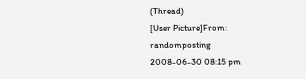(Thread)
[User Picture]From: randomposting
2008-06-30 08:15 pm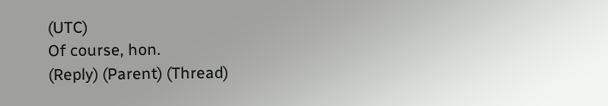(UTC)
Of course, hon.
(Reply) (Parent) (Thread)